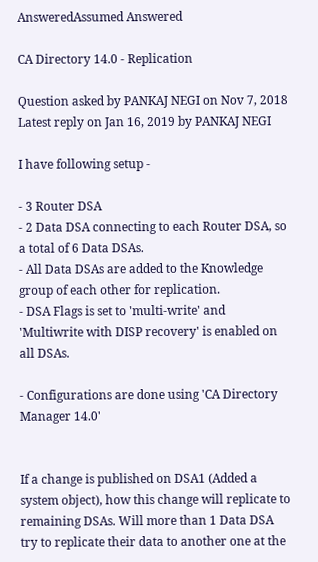AnsweredAssumed Answered

CA Directory 14.0 - Replication

Question asked by PANKAJ NEGI on Nov 7, 2018
Latest reply on Jan 16, 2019 by PANKAJ NEGI

I have following setup -

- 3 Router DSA
- 2 Data DSA connecting to each Router DSA, so a total of 6 Data DSAs.
- All Data DSAs are added to the Knowledge group of each other for replication.
- DSA Flags is set to 'multi-write' and 'Multiwrite with DISP recovery' is enabled on all DSAs.

- Configurations are done using 'CA Directory Manager 14.0'


If a change is published on DSA1 (Added a system object), how this change will replicate to remaining DSAs. Will more than 1 Data DSA try to replicate their data to another one at the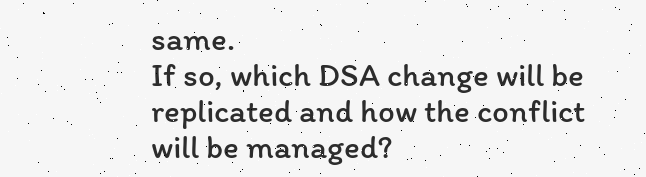same.
If so, which DSA change will be replicated and how the conflict will be managed?